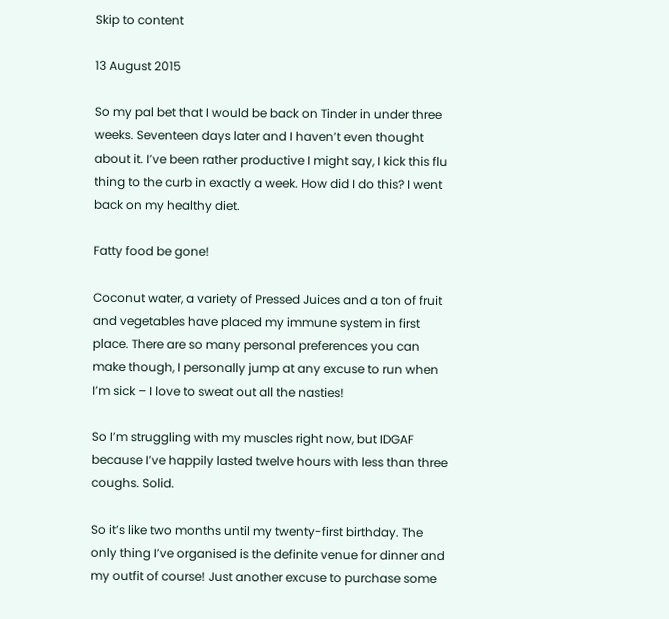Skip to content

13 August 2015

So my pal bet that I would be back on Tinder in under three weeks. Seventeen days later and I haven’t even thought about it. I’ve been rather productive I might say, I kick this flu thing to the curb in exactly a week. How did I do this? I went back on my healthy diet.

Fatty food be gone!

Coconut water, a variety of Pressed Juices and a ton of fruit and vegetables have placed my immune system in first place. There are so many personal preferences you can make though, I personally jump at any excuse to run when I’m sick – I love to sweat out all the nasties!

So I’m struggling with my muscles right now, but IDGAF because I’ve happily lasted twelve hours with less than three coughs. Solid.

So it’s like two months until my twenty-first birthday. The only thing I’ve organised is the definite venue for dinner and my outfit of course! Just another excuse to purchase some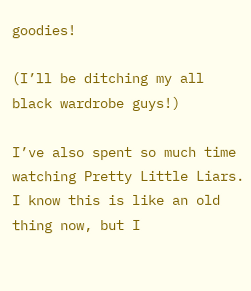goodies!

(I’ll be ditching my all black wardrobe guys!)

I’ve also spent so much time watching Pretty Little Liars. I know this is like an old thing now, but I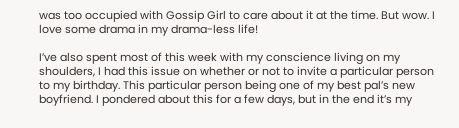was too occupied with Gossip Girl to care about it at the time. But wow. I love some drama in my drama-less life!

I’ve also spent most of this week with my conscience living on my shoulders, I had this issue on whether or not to invite a particular person to my birthday. This particular person being one of my best pal’s new boyfriend. I pondered about this for a few days, but in the end it’s my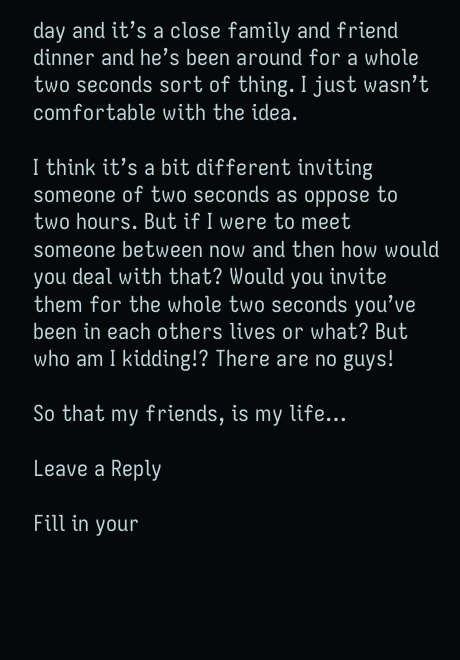day and it’s a close family and friend dinner and he’s been around for a whole two seconds sort of thing. I just wasn’t comfortable with the idea.

I think it’s a bit different inviting someone of two seconds as oppose to two hours. But if I were to meet someone between now and then how would you deal with that? Would you invite them for the whole two seconds you’ve been in each others lives or what? But who am I kidding!? There are no guys!

So that my friends, is my life…

Leave a Reply

Fill in your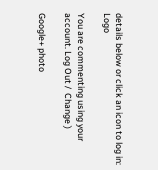details below or click an icon to log in: Logo

You are commenting using your account. Log Out /  Change )

Google+ photo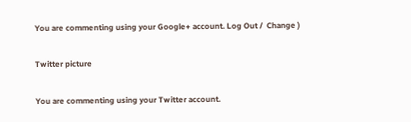You are commenting using your Google+ account. Log Out /  Change )

Twitter picture

You are commenting using your Twitter account.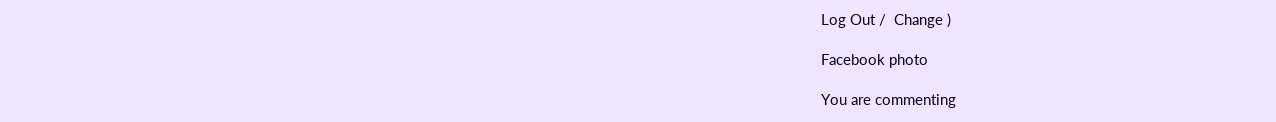Log Out /  Change )

Facebook photo

You are commenting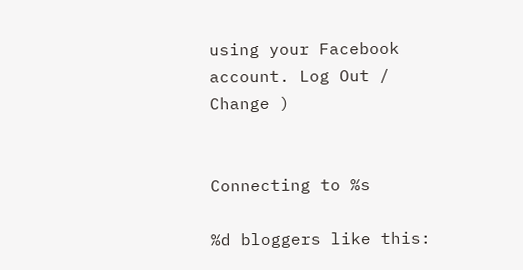using your Facebook account. Log Out /  Change )


Connecting to %s

%d bloggers like this: